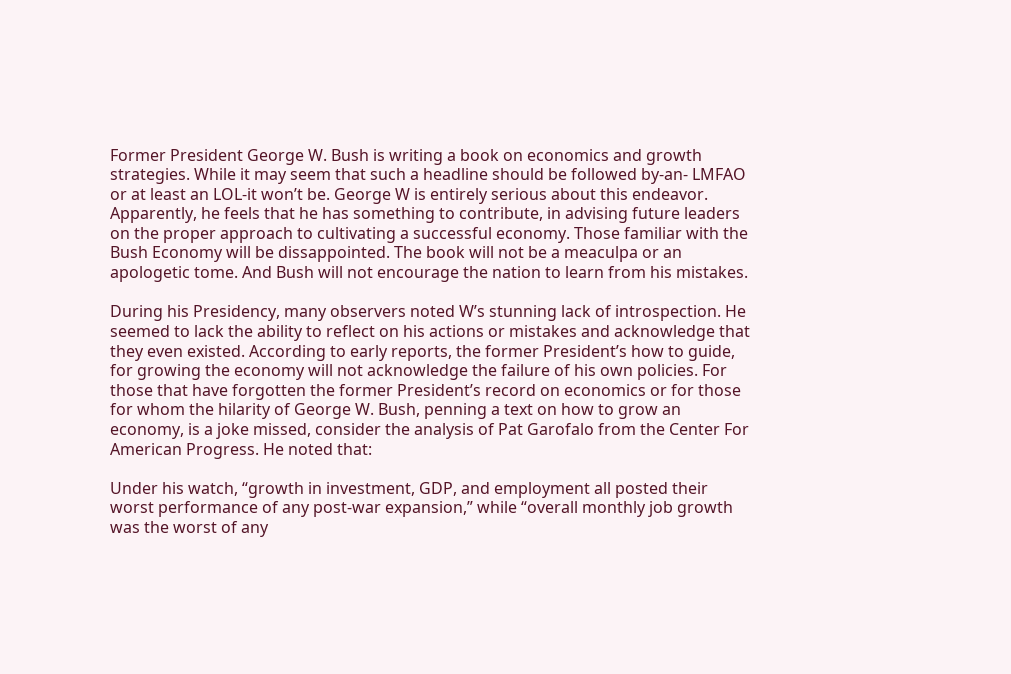Former President George W. Bush is writing a book on economics and growth strategies. While it may seem that such a headline should be followed by-an- LMFAO or at least an LOL-it won’t be. George W is entirely serious about this endeavor. Apparently, he feels that he has something to contribute, in advising future leaders on the proper approach to cultivating a successful economy. Those familiar with the Bush Economy will be dissappointed. The book will not be a meaculpa or an apologetic tome. And Bush will not encourage the nation to learn from his mistakes.

During his Presidency, many observers noted W’s stunning lack of introspection. He seemed to lack the ability to reflect on his actions or mistakes and acknowledge that they even existed. According to early reports, the former President’s how to guide, for growing the economy will not acknowledge the failure of his own policies. For those that have forgotten the former President’s record on economics or for those for whom the hilarity of George W. Bush, penning a text on how to grow an economy, is a joke missed, consider the analysis of Pat Garofalo from the Center For American Progress. He noted that:

Under his watch, “growth in investment, GDP, and employment all posted their worst performance of any post-war expansion,” while “overall monthly job growth was the worst of any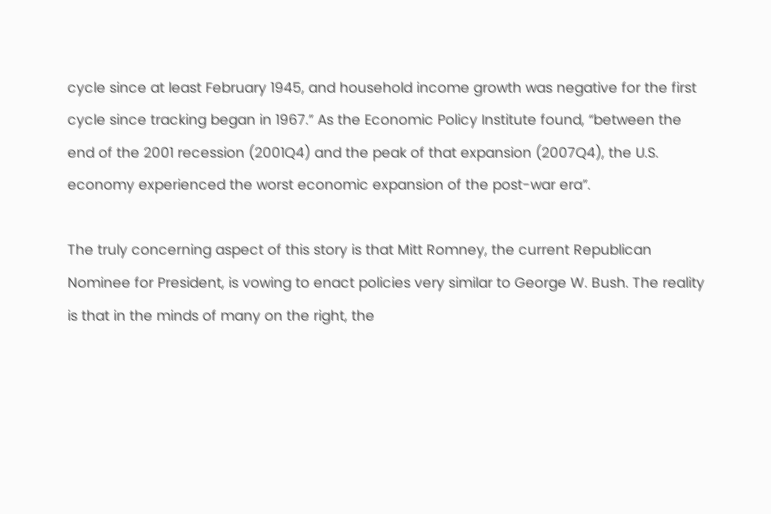cycle since at least February 1945, and household income growth was negative for the first cycle since tracking began in 1967.” As the Economic Policy Institute found, “between the end of the 2001 recession (2001Q4) and the peak of that expansion (2007Q4), the U.S. economy experienced the worst economic expansion of the post-war era”.

The truly concerning aspect of this story is that Mitt Romney, the current Republican Nominee for President, is vowing to enact policies very similar to George W. Bush. The reality is that in the minds of many on the right, the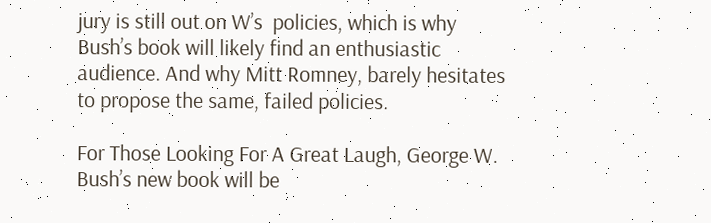jury is still out on W’s  policies, which is why Bush’s book will likely find an enthusiastic audience. And why Mitt Romney, barely hesitates to propose the same, failed policies.

For Those Looking For A Great Laugh, George W. Bush’s new book will be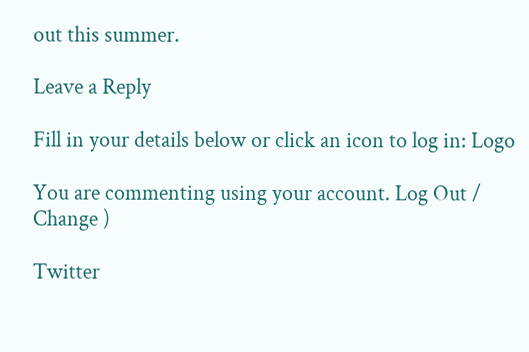out this summer.

Leave a Reply

Fill in your details below or click an icon to log in: Logo

You are commenting using your account. Log Out /  Change )

Twitter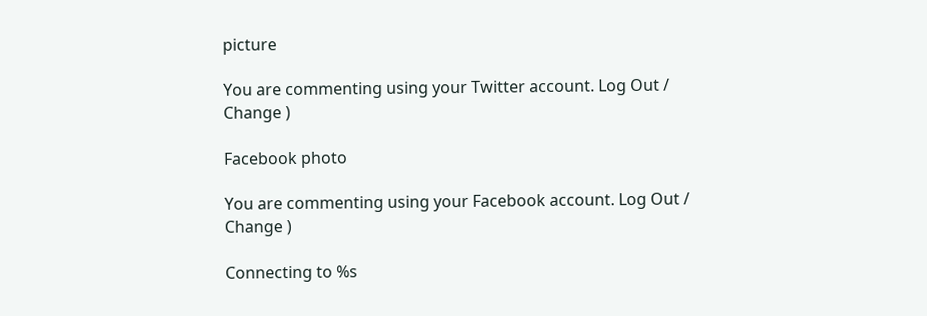picture

You are commenting using your Twitter account. Log Out /  Change )

Facebook photo

You are commenting using your Facebook account. Log Out /  Change )

Connecting to %s